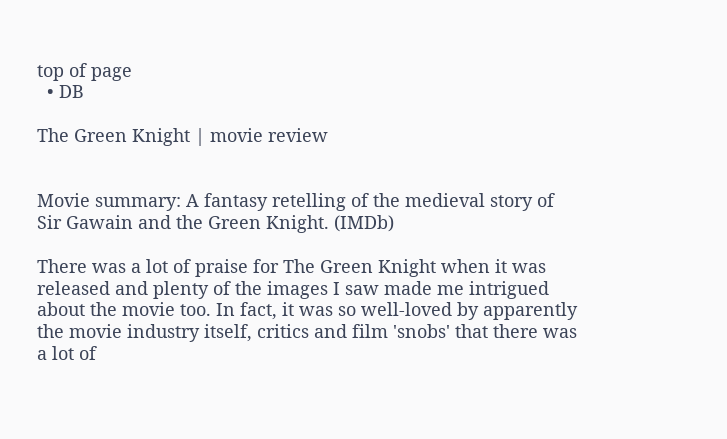top of page
  • DB

The Green Knight | movie review


Movie summary: A fantasy retelling of the medieval story of Sir Gawain and the Green Knight. (IMDb)

There was a lot of praise for The Green Knight when it was released and plenty of the images I saw made me intrigued about the movie too. In fact, it was so well-loved by apparently the movie industry itself, critics and film 'snobs' that there was a lot of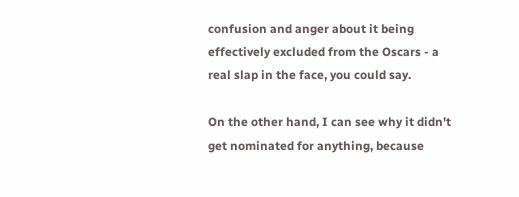confusion and anger about it being effectively excluded from the Oscars - a real slap in the face, you could say.

On the other hand, I can see why it didn't get nominated for anything, because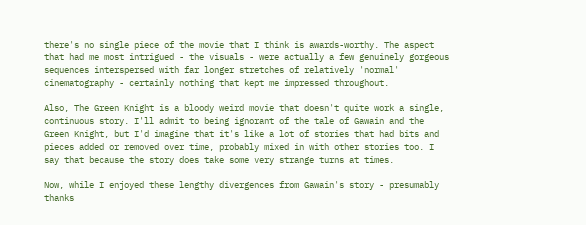there's no single piece of the movie that I think is awards-worthy. The aspect that had me most intrigued - the visuals - were actually a few genuinely gorgeous sequences interspersed with far longer stretches of relatively 'normal' cinematography - certainly nothing that kept me impressed throughout.

Also, The Green Knight is a bloody weird movie that doesn't quite work a single, continuous story. I'll admit to being ignorant of the tale of Gawain and the Green Knight, but I'd imagine that it's like a lot of stories that had bits and pieces added or removed over time, probably mixed in with other stories too. I say that because the story does take some very strange turns at times.

Now, while I enjoyed these lengthy divergences from Gawain's story - presumably thanks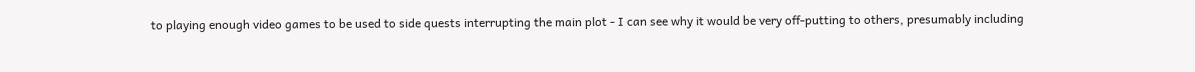to playing enough video games to be used to side quests interrupting the main plot - I can see why it would be very off-putting to others, presumably including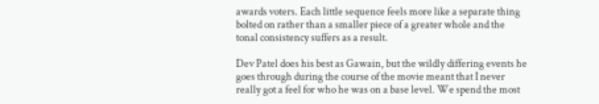awards voters. Each little sequence feels more like a separate thing bolted on rather than a smaller piece of a greater whole and the tonal consistency suffers as a result.

Dev Patel does his best as Gawain, but the wildly differing events he goes through during the course of the movie meant that I never really got a feel for who he was on a base level. We spend the most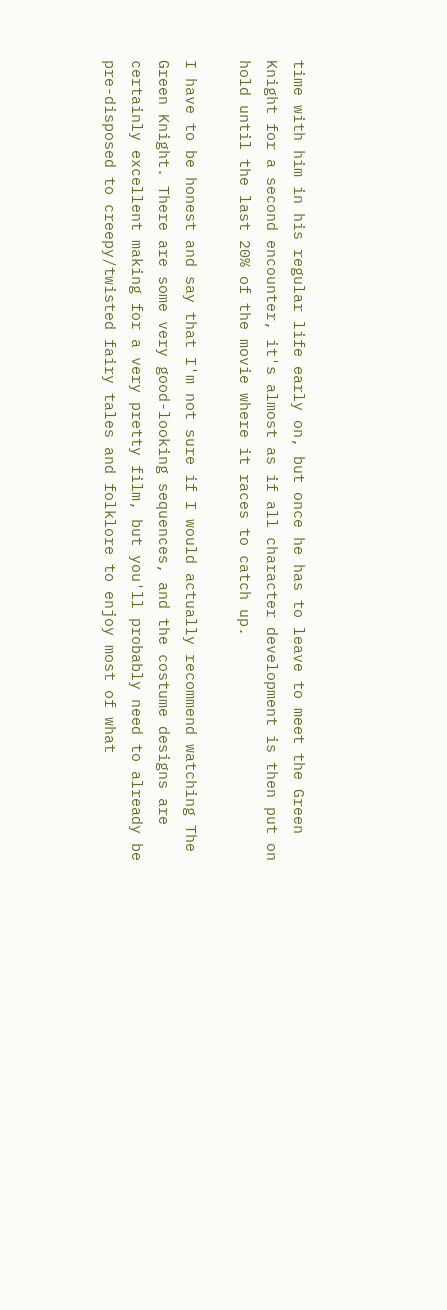time with him in his regular life early on, but once he has to leave to meet the Green Knight for a second encounter, it's almost as if all character development is then put on hold until the last 20% of the movie where it races to catch up.

I have to be honest and say that I'm not sure if I would actually recommend watching The Green Knight. There are some very good-looking sequences, and the costume designs are certainly excellent making for a very pretty film, but you'll probably need to already be pre-disposed to creepy/twisted fairy tales and folklore to enjoy most of what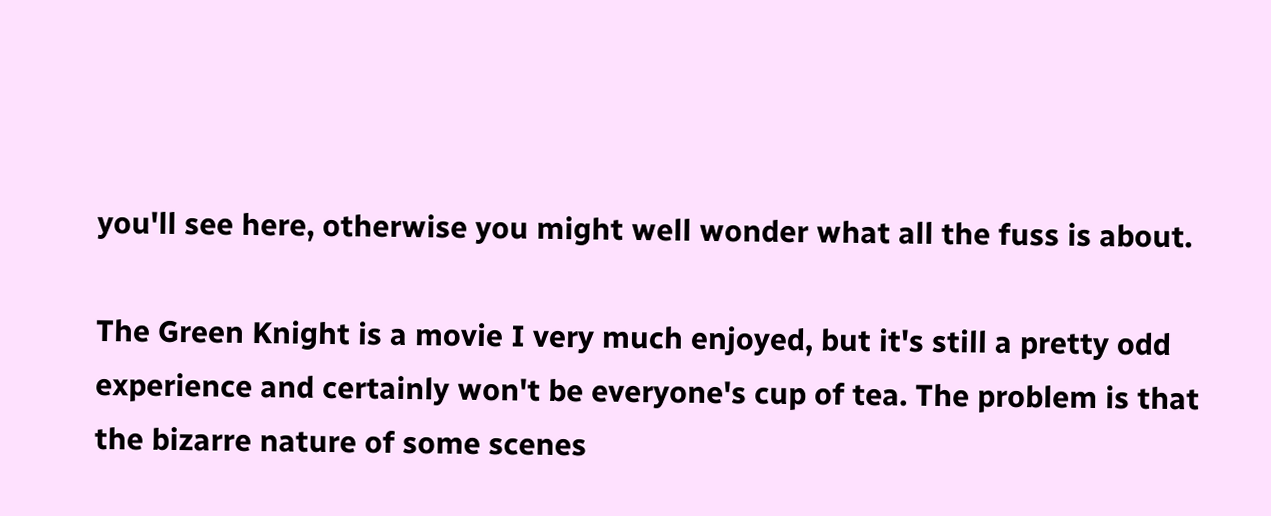you'll see here, otherwise you might well wonder what all the fuss is about.

The Green Knight is a movie I very much enjoyed, but it's still a pretty odd experience and certainly won't be everyone's cup of tea. The problem is that the bizarre nature of some scenes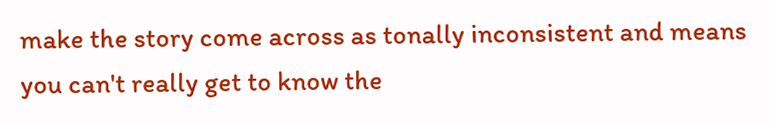make the story come across as tonally inconsistent and means you can't really get to know the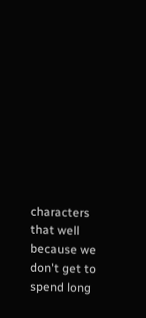characters that well because we don't get to spend long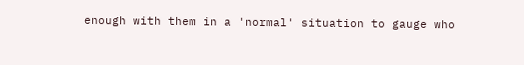enough with them in a 'normal' situation to gauge who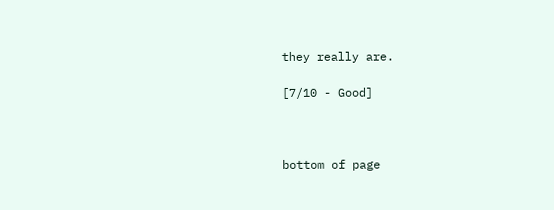they really are.

[7/10 - Good]



bottom of page